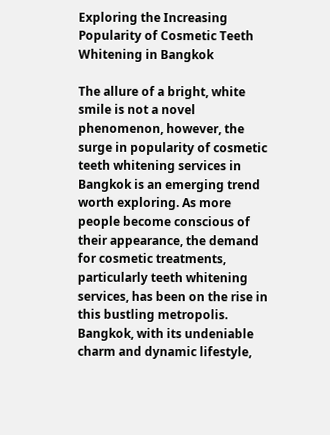Exploring the Increasing Popularity of Cosmetic Teeth Whitening in Bangkok

The allure of a bright, white smile is not a novel phenomenon, however, the surge in popularity of cosmetic teeth whitening services in Bangkok is an emerging trend worth exploring. As more people become conscious of their appearance, the demand for cosmetic treatments, particularly teeth whitening services, has been on the rise in this bustling metropolis. Bangkok, with its undeniable charm and dynamic lifestyle,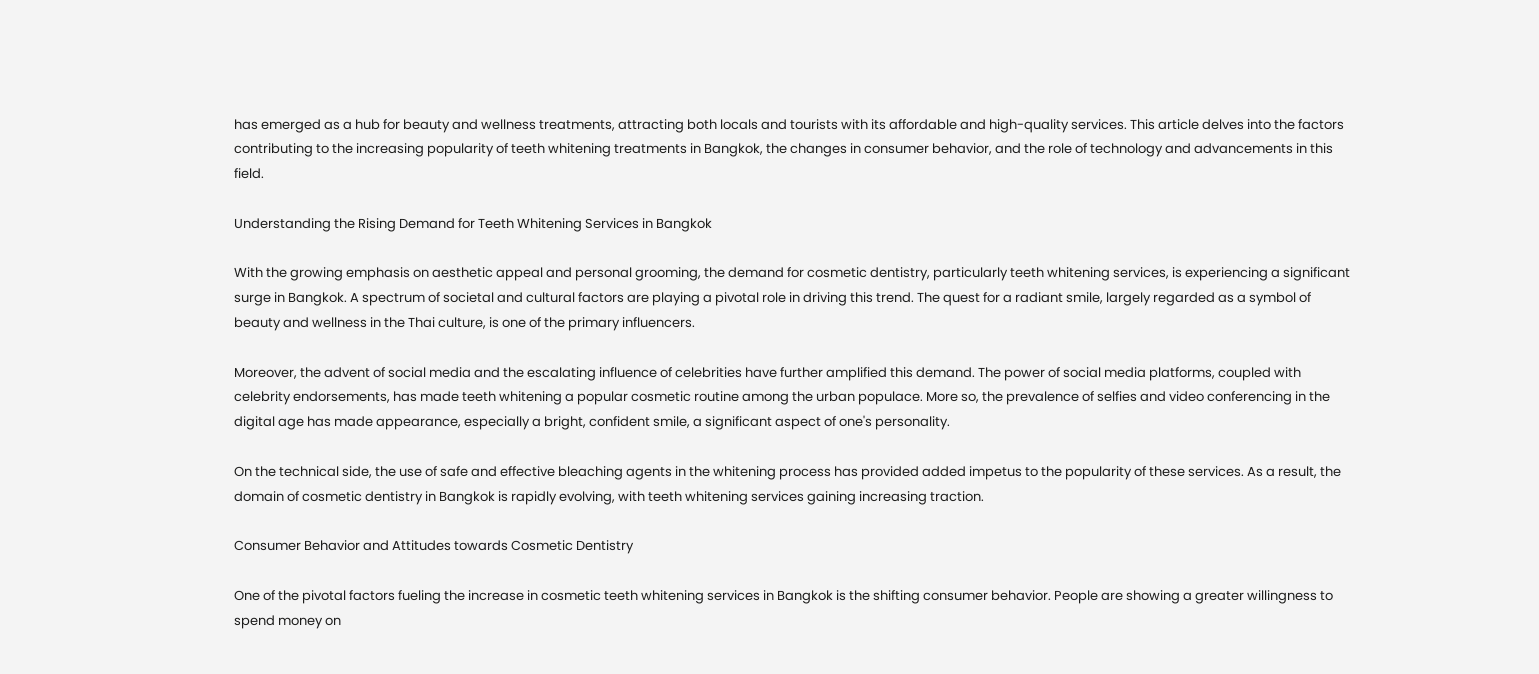has emerged as a hub for beauty and wellness treatments, attracting both locals and tourists with its affordable and high-quality services. This article delves into the factors contributing to the increasing popularity of teeth whitening treatments in Bangkok, the changes in consumer behavior, and the role of technology and advancements in this field.

Understanding the Rising Demand for Teeth Whitening Services in Bangkok

With the growing emphasis on aesthetic appeal and personal grooming, the demand for cosmetic dentistry, particularly teeth whitening services, is experiencing a significant surge in Bangkok. A spectrum of societal and cultural factors are playing a pivotal role in driving this trend. The quest for a radiant smile, largely regarded as a symbol of beauty and wellness in the Thai culture, is one of the primary influencers.

Moreover, the advent of social media and the escalating influence of celebrities have further amplified this demand. The power of social media platforms, coupled with celebrity endorsements, has made teeth whitening a popular cosmetic routine among the urban populace. More so, the prevalence of selfies and video conferencing in the digital age has made appearance, especially a bright, confident smile, a significant aspect of one's personality.

On the technical side, the use of safe and effective bleaching agents in the whitening process has provided added impetus to the popularity of these services. As a result, the domain of cosmetic dentistry in Bangkok is rapidly evolving, with teeth whitening services gaining increasing traction.

Consumer Behavior and Attitudes towards Cosmetic Dentistry

One of the pivotal factors fueling the increase in cosmetic teeth whitening services in Bangkok is the shifting consumer behavior. People are showing a greater willingness to spend money on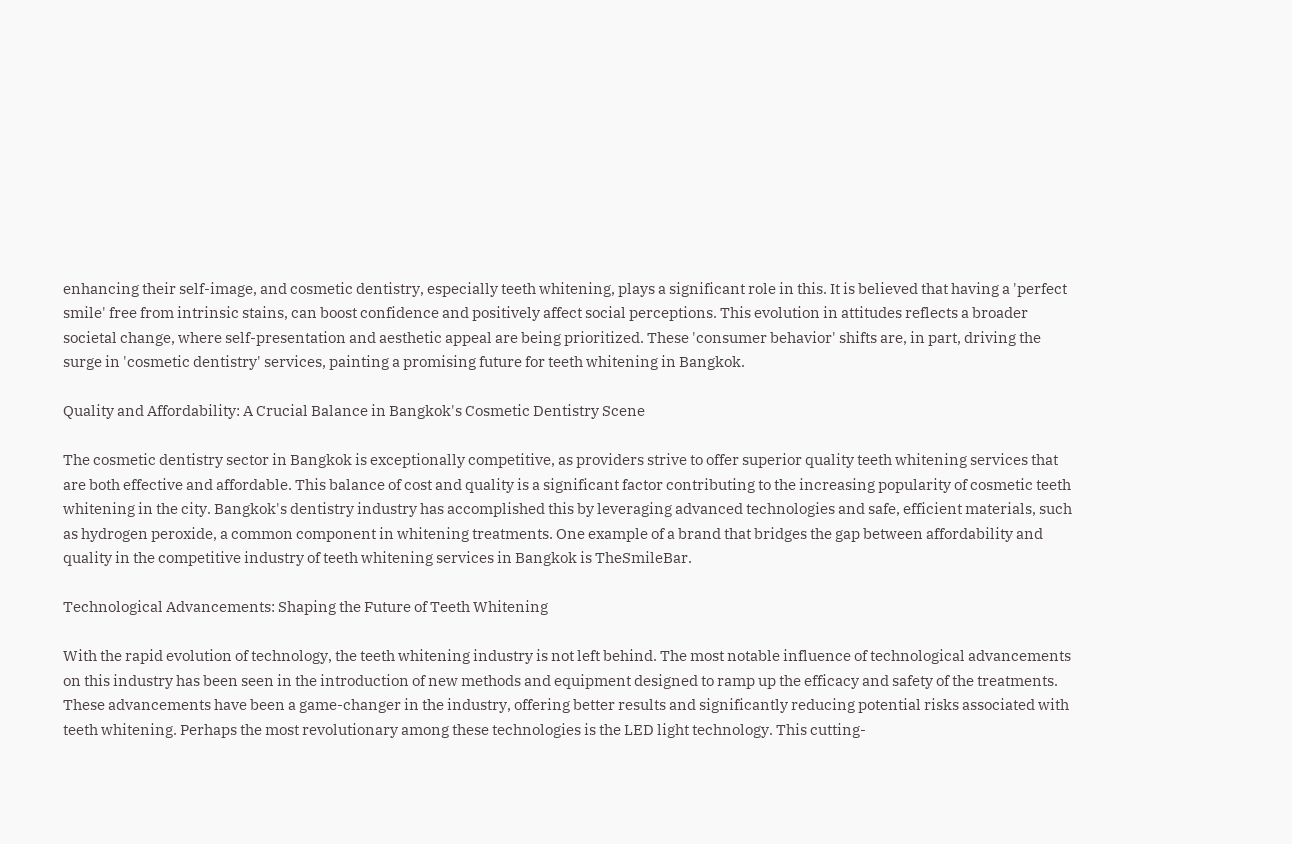enhancing their self-image, and cosmetic dentistry, especially teeth whitening, plays a significant role in this. It is believed that having a 'perfect smile' free from intrinsic stains, can boost confidence and positively affect social perceptions. This evolution in attitudes reflects a broader societal change, where self-presentation and aesthetic appeal are being prioritized. These 'consumer behavior' shifts are, in part, driving the surge in 'cosmetic dentistry' services, painting a promising future for teeth whitening in Bangkok.

Quality and Affordability: A Crucial Balance in Bangkok's Cosmetic Dentistry Scene

The cosmetic dentistry sector in Bangkok is exceptionally competitive, as providers strive to offer superior quality teeth whitening services that are both effective and affordable. This balance of cost and quality is a significant factor contributing to the increasing popularity of cosmetic teeth whitening in the city. Bangkok's dentistry industry has accomplished this by leveraging advanced technologies and safe, efficient materials, such as hydrogen peroxide, a common component in whitening treatments. One example of a brand that bridges the gap between affordability and quality in the competitive industry of teeth whitening services in Bangkok is TheSmileBar.

Technological Advancements: Shaping the Future of Teeth Whitening

With the rapid evolution of technology, the teeth whitening industry is not left behind. The most notable influence of technological advancements on this industry has been seen in the introduction of new methods and equipment designed to ramp up the efficacy and safety of the treatments. These advancements have been a game-changer in the industry, offering better results and significantly reducing potential risks associated with teeth whitening. Perhaps the most revolutionary among these technologies is the LED light technology. This cutting-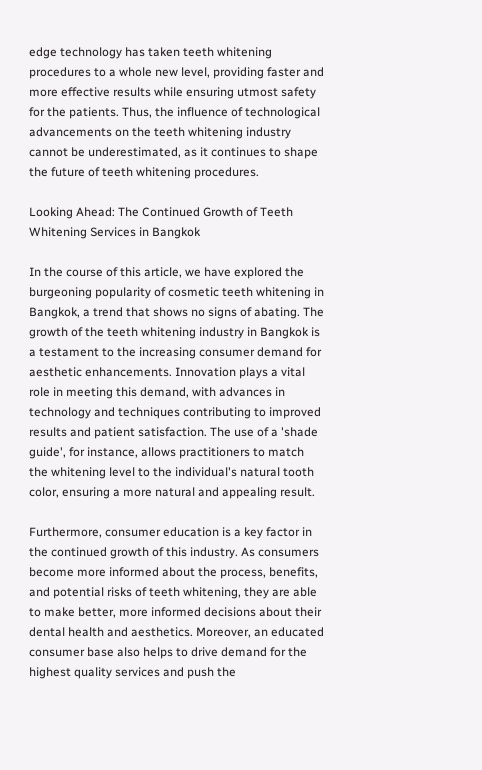edge technology has taken teeth whitening procedures to a whole new level, providing faster and more effective results while ensuring utmost safety for the patients. Thus, the influence of technological advancements on the teeth whitening industry cannot be underestimated, as it continues to shape the future of teeth whitening procedures.

Looking Ahead: The Continued Growth of Teeth Whitening Services in Bangkok

In the course of this article, we have explored the burgeoning popularity of cosmetic teeth whitening in Bangkok, a trend that shows no signs of abating. The growth of the teeth whitening industry in Bangkok is a testament to the increasing consumer demand for aesthetic enhancements. Innovation plays a vital role in meeting this demand, with advances in technology and techniques contributing to improved results and patient satisfaction. The use of a 'shade guide', for instance, allows practitioners to match the whitening level to the individual's natural tooth color, ensuring a more natural and appealing result.

Furthermore, consumer education is a key factor in the continued growth of this industry. As consumers become more informed about the process, benefits, and potential risks of teeth whitening, they are able to make better, more informed decisions about their dental health and aesthetics. Moreover, an educated consumer base also helps to drive demand for the highest quality services and push the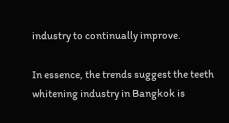industry to continually improve.

In essence, the trends suggest the teeth whitening industry in Bangkok is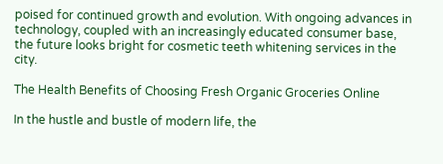poised for continued growth and evolution. With ongoing advances in technology, coupled with an increasingly educated consumer base, the future looks bright for cosmetic teeth whitening services in the city.

The Health Benefits of Choosing Fresh Organic Groceries Online

In the hustle and bustle of modern life, the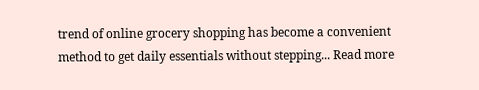trend of online grocery shopping has become a convenient method to get daily essentials without stepping... Read more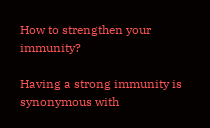How to strengthen your immunity?

Having a strong immunity is synonymous with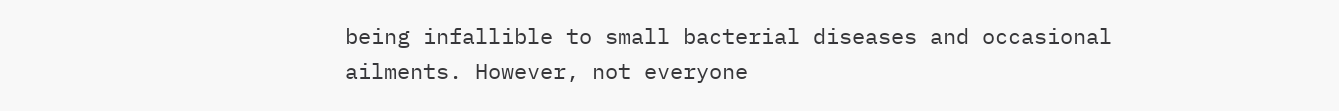being infallible to small bacterial diseases and occasional ailments. However, not everyone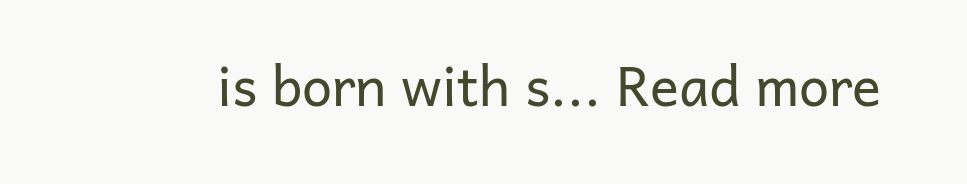is born with s... Read more